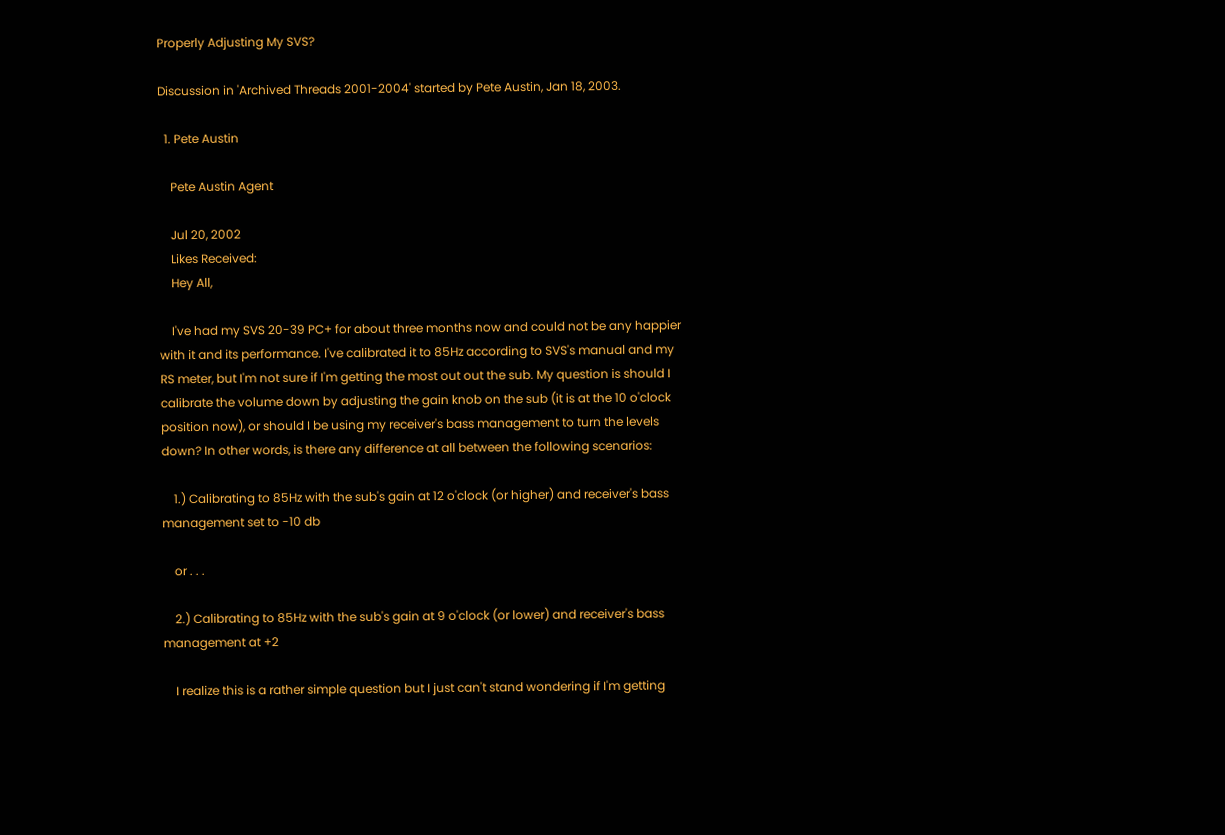Properly Adjusting My SVS?

Discussion in 'Archived Threads 2001-2004' started by Pete Austin, Jan 18, 2003.

  1. Pete Austin

    Pete Austin Agent

    Jul 20, 2002
    Likes Received:
    Hey All,

    I've had my SVS 20-39 PC+ for about three months now and could not be any happier with it and its performance. I've calibrated it to 85Hz according to SVS's manual and my RS meter, but I'm not sure if I'm getting the most out out the sub. My question is should I calibrate the volume down by adjusting the gain knob on the sub (it is at the 10 o'clock position now), or should I be using my receiver's bass management to turn the levels down? In other words, is there any difference at all between the following scenarios:

    1.) Calibrating to 85Hz with the sub's gain at 12 o'clock (or higher) and receiver's bass management set to -10 db

    or . . .

    2.) Calibrating to 85Hz with the sub's gain at 9 o'clock (or lower) and receiver's bass management at +2

    I realize this is a rather simple question but I just can't stand wondering if I'm getting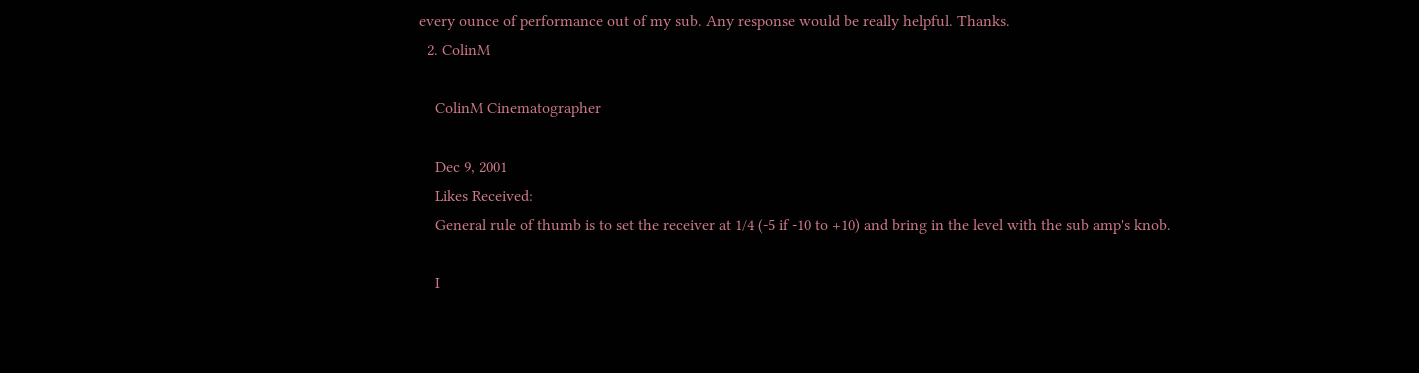every ounce of performance out of my sub. Any response would be really helpful. Thanks.
  2. ColinM

    ColinM Cinematographer

    Dec 9, 2001
    Likes Received:
    General rule of thumb is to set the receiver at 1/4 (-5 if -10 to +10) and bring in the level with the sub amp's knob.

    I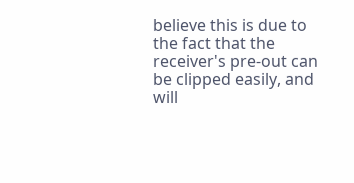believe this is due to the fact that the receiver's pre-out can be clipped easily, and will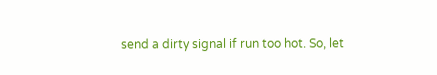send a dirty signal if run too hot. So, let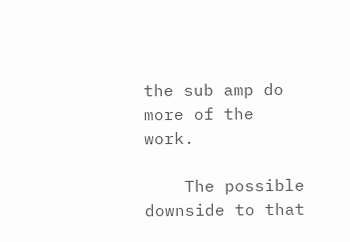the sub amp do more of the work.

    The possible downside to that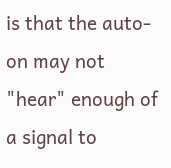is that the auto-on may not "hear" enough of a signal to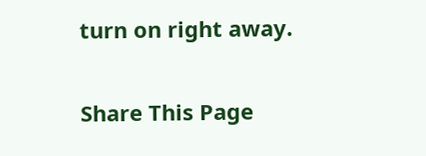turn on right away.

Share This Page